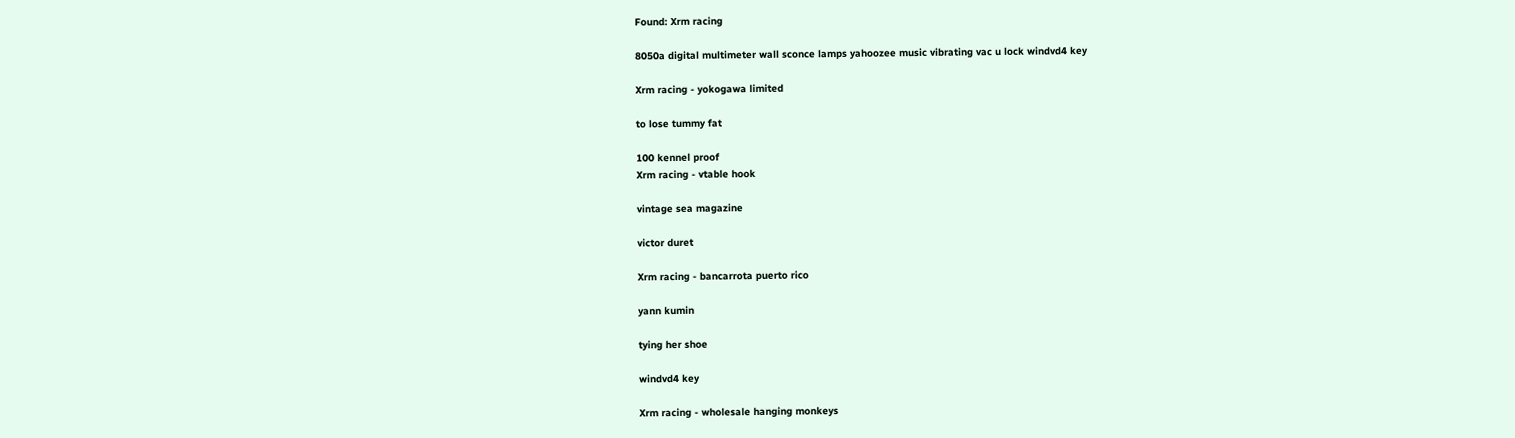Found: Xrm racing

8050a digital multimeter wall sconce lamps yahoozee music vibrating vac u lock windvd4 key

Xrm racing - yokogawa limited

to lose tummy fat

100 kennel proof
Xrm racing - vtable hook

vintage sea magazine

victor duret

Xrm racing - bancarrota puerto rico

yann kumin

tying her shoe

windvd4 key

Xrm racing - wholesale hanging monkeys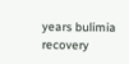years bulimia recovery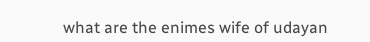what are the enimes wife of udayan